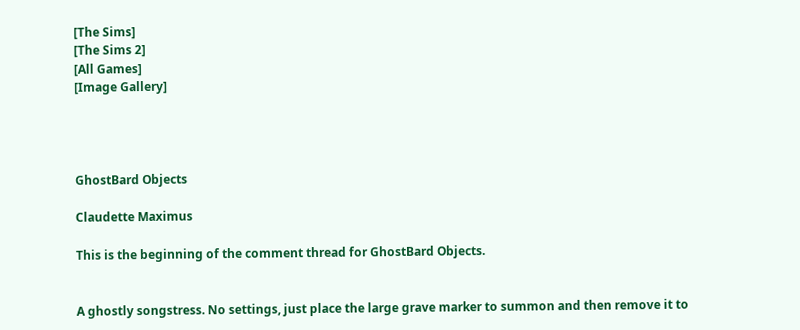[The Sims]
[The Sims 2]
[All Games]
[Image Gallery]




GhostBard Objects

Claudette Maximus

This is the beginning of the comment thread for GhostBard Objects.


A ghostly songstress. No settings, just place the large grave marker to summon and then remove it to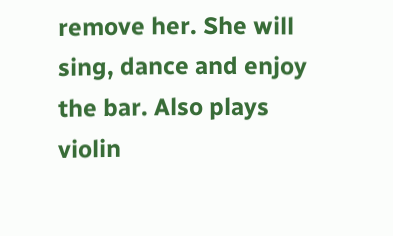remove her. She will sing, dance and enjoy the bar. Also plays violin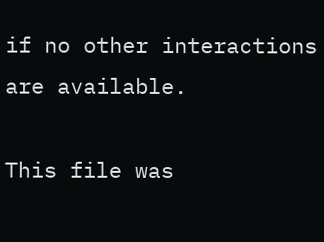if no other interactions are available.

This file was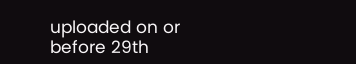uploaded on or before 29th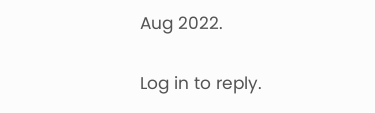Aug 2022.

Log in to reply.